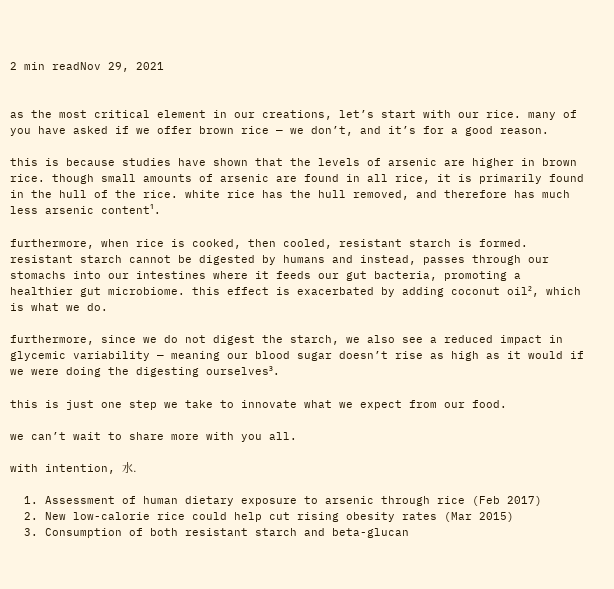2 min readNov 29, 2021


as the most critical element in our creations, let’s start with our rice. many of you have asked if we offer brown rice — we don’t, and it’s for a good reason.

this is because studies have shown that the levels of arsenic are higher in brown rice. though small amounts of arsenic are found in all rice, it is primarily found in the hull of the rice. white rice has the hull removed, and therefore has much less arsenic content¹.

furthermore, when rice is cooked, then cooled, resistant starch is formed. resistant starch cannot be digested by humans and instead, passes through our stomachs into our intestines where it feeds our gut bacteria, promoting a healthier gut microbiome. this effect is exacerbated by adding coconut oil², which is what we do.

furthermore, since we do not digest the starch, we also see a reduced impact in glycemic variability — meaning our blood sugar doesn’t rise as high as it would if we were doing the digesting ourselves³.

this is just one step we take to innovate what we expect from our food.

we can’t wait to share more with you all.

with intention, 水.

  1. Assessment of human dietary exposure to arsenic through rice (Feb 2017)
  2. New low-calorie rice could help cut rising obesity rates (Mar 2015)
  3. Consumption of both resistant starch and beta-glucan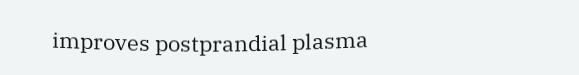improves postprandial plasma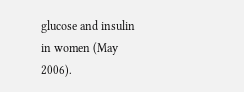glucose and insulin in women (May 2006).